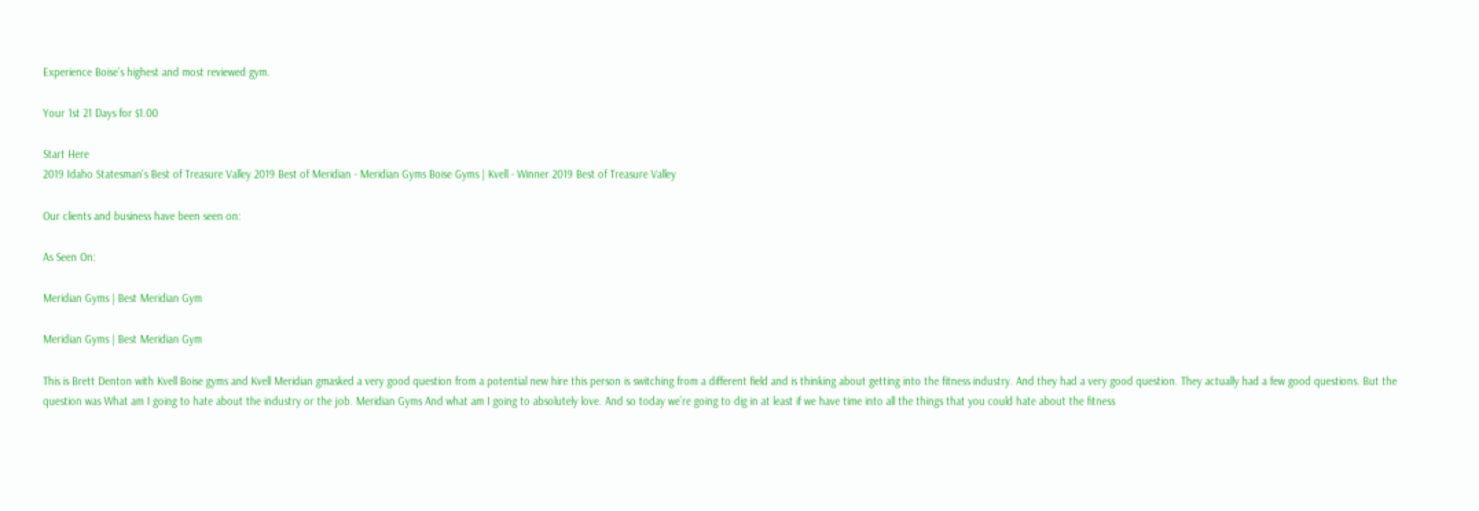Experience Boise’s highest and most reviewed gym.

Your 1st 21 Days for $1.00

Start Here
2019 Idaho Statesman's Best of Treasure Valley 2019 Best of Meridian - Meridian Gyms Boise Gyms | Kvell - Winner 2019 Best of Treasure Valley

Our clients and business have been seen on:

As Seen On:

Meridian Gyms | Best Meridian Gym

Meridian Gyms | Best Meridian Gym

This is Brett Denton with Kvell Boise gyms and Kvell Meridian gmasked a very good question from a potential new hire this person is switching from a different field and is thinking about getting into the fitness industry. And they had a very good question. They actually had a few good questions. But the question was What am I going to hate about the industry or the job. Meridian Gyms And what am I going to absolutely love. And so today we’re going to dig in at least if we have time into all the things that you could hate about the fitness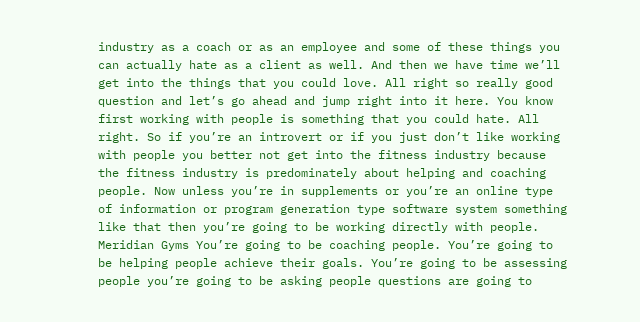industry as a coach or as an employee and some of these things you can actually hate as a client as well. And then we have time we’ll get into the things that you could love. All right so really good question and let’s go ahead and jump right into it here. You know first working with people is something that you could hate. All right. So if you’re an introvert or if you just don’t like working with people you better not get into the fitness industry because the fitness industry is predominately about helping and coaching people. Now unless you’re in supplements or you’re an online type of information or program generation type software system something like that then you’re going to be working directly with people. Meridian Gyms You’re going to be coaching people. You’re going to be helping people achieve their goals. You’re going to be assessing people you’re going to be asking people questions are going to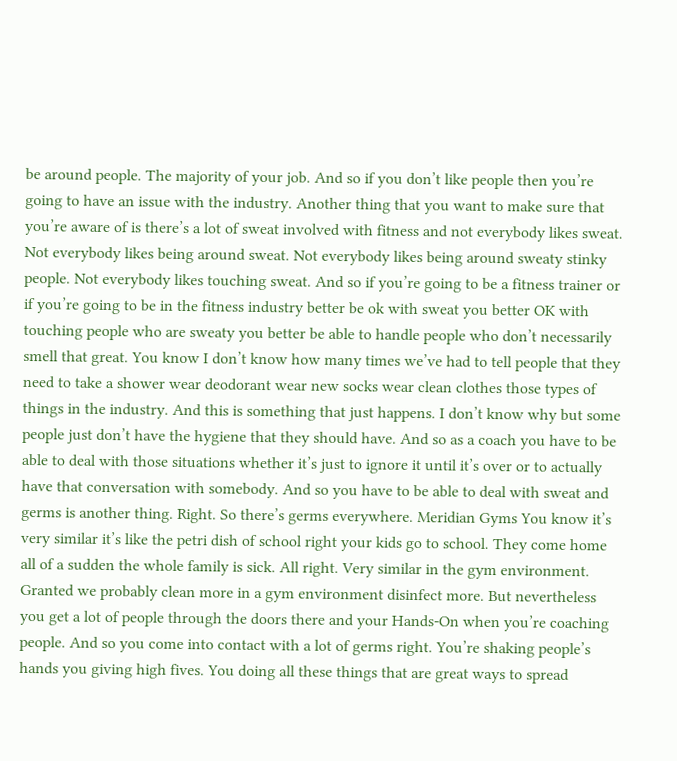be around people. The majority of your job. And so if you don’t like people then you’re going to have an issue with the industry. Another thing that you want to make sure that you’re aware of is there’s a lot of sweat involved with fitness and not everybody likes sweat. Not everybody likes being around sweat. Not everybody likes being around sweaty stinky people. Not everybody likes touching sweat. And so if you’re going to be a fitness trainer or if you’re going to be in the fitness industry better be ok with sweat you better OK with touching people who are sweaty you better be able to handle people who don’t necessarily smell that great. You know I don’t know how many times we’ve had to tell people that they need to take a shower wear deodorant wear new socks wear clean clothes those types of things in the industry. And this is something that just happens. I don’t know why but some people just don’t have the hygiene that they should have. And so as a coach you have to be able to deal with those situations whether it’s just to ignore it until it’s over or to actually have that conversation with somebody. And so you have to be able to deal with sweat and germs is another thing. Right. So there’s germs everywhere. Meridian Gyms You know it’s very similar it’s like the petri dish of school right your kids go to school. They come home all of a sudden the whole family is sick. All right. Very similar in the gym environment. Granted we probably clean more in a gym environment disinfect more. But nevertheless you get a lot of people through the doors there and your Hands-On when you’re coaching people. And so you come into contact with a lot of germs right. You’re shaking people’s hands you giving high fives. You doing all these things that are great ways to spread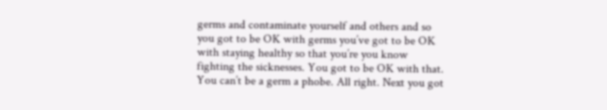germs and contaminate yourself and others and so you got to be OK with germs you’ve got to be OK with staying healthy so that you’re you know fighting the sicknesses. You got to be OK with that. You can’t be a germ a phobe. All right. Next you got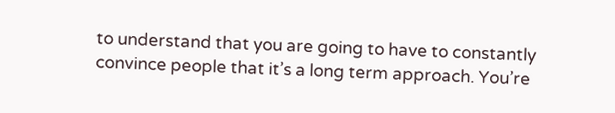to understand that you are going to have to constantly convince people that it’s a long term approach. You’re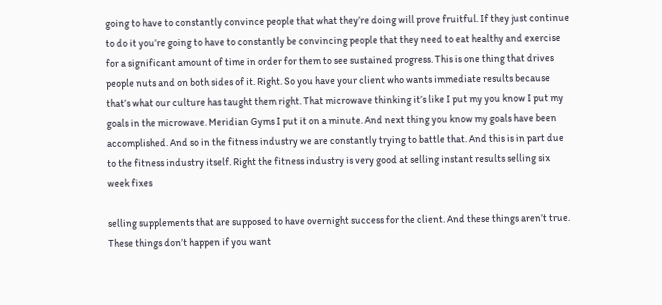going to have to constantly convince people that what they’re doing will prove fruitful. If they just continue to do it you’re going to have to constantly be convincing people that they need to eat healthy and exercise for a significant amount of time in order for them to see sustained progress. This is one thing that drives people nuts and on both sides of it. Right. So you have your client who wants immediate results because that’s what our culture has taught them right. That microwave thinking it’s like I put my you know I put my goals in the microwave. Meridian Gyms I put it on a minute. And next thing you know my goals have been accomplished. And so in the fitness industry we are constantly trying to battle that. And this is in part due to the fitness industry itself. Right the fitness industry is very good at selling instant results selling six week fixes

selling supplements that are supposed to have overnight success for the client. And these things aren’t true. These things don’t happen if you want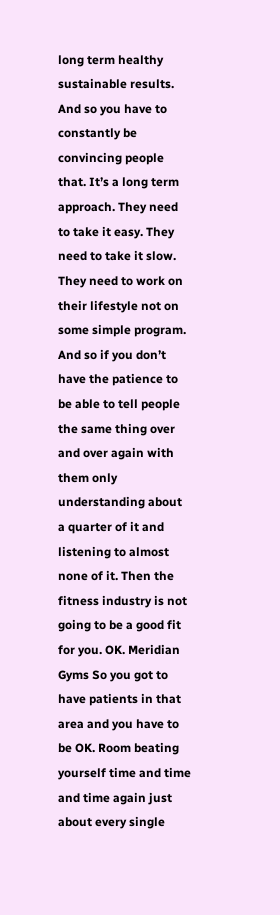long term healthy sustainable results. And so you have to constantly be convincing people that. It’s a long term approach. They need to take it easy. They need to take it slow. They need to work on their lifestyle not on some simple program. And so if you don’t have the patience to be able to tell people the same thing over and over again with them only understanding about a quarter of it and listening to almost none of it. Then the fitness industry is not going to be a good fit for you. OK. Meridian Gyms So you got to have patients in that area and you have to be OK. Room beating yourself time and time and time again just about every single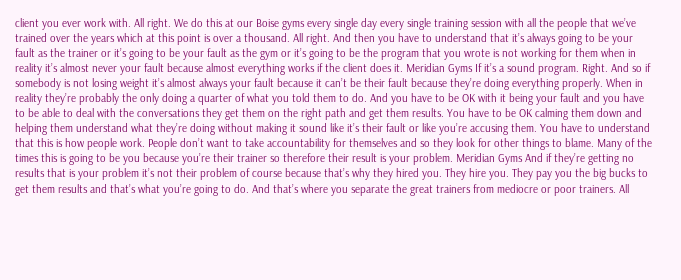client you ever work with. All right. We do this at our Boise gyms every single day every single training session with all the people that we’ve trained over the years which at this point is over a thousand. All right. And then you have to understand that it’s always going to be your fault as the trainer or it’s going to be your fault as the gym or it’s going to be the program that you wrote is not working for them when in reality it’s almost never your fault because almost everything works if the client does it. Meridian Gyms If it’s a sound program. Right. And so if somebody is not losing weight it’s almost always your fault because it can’t be their fault because they’re doing everything properly. When in reality they’re probably the only doing a quarter of what you told them to do. And you have to be OK with it being your fault and you have to be able to deal with the conversations they get them on the right path and get them results. You have to be OK calming them down and helping them understand what they’re doing without making it sound like it’s their fault or like you’re accusing them. You have to understand that this is how people work. People don’t want to take accountability for themselves and so they look for other things to blame. Many of the times this is going to be you because you’re their trainer so therefore their result is your problem. Meridian Gyms And if they’re getting no results that is your problem it’s not their problem of course because that’s why they hired you. They hire you. They pay you the big bucks to get them results and that’s what you’re going to do. And that’s where you separate the great trainers from mediocre or poor trainers. All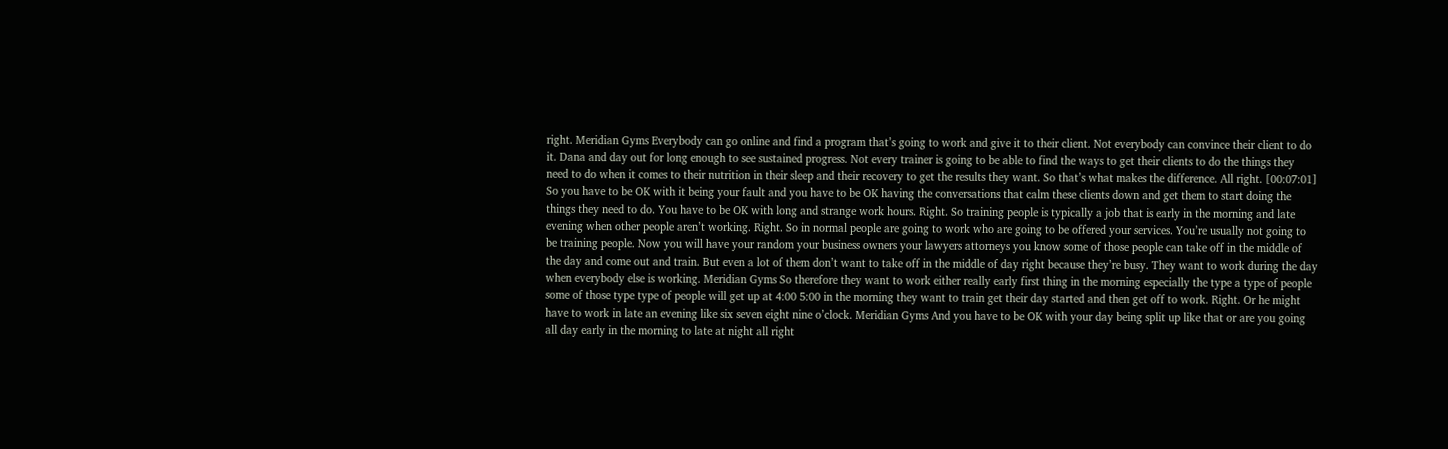right. Meridian Gyms Everybody can go online and find a program that’s going to work and give it to their client. Not everybody can convince their client to do it. Dana and day out for long enough to see sustained progress. Not every trainer is going to be able to find the ways to get their clients to do the things they need to do when it comes to their nutrition in their sleep and their recovery to get the results they want. So that’s what makes the difference. All right. [00:07:01] So you have to be OK with it being your fault and you have to be OK having the conversations that calm these clients down and get them to start doing the things they need to do. You have to be OK with long and strange work hours. Right. So training people is typically a job that is early in the morning and late evening when other people aren’t working. Right. So in normal people are going to work who are going to be offered your services. You’re usually not going to be training people. Now you will have your random your business owners your lawyers attorneys you know some of those people can take off in the middle of the day and come out and train. But even a lot of them don’t want to take off in the middle of day right because they’re busy. They want to work during the day when everybody else is working. Meridian Gyms So therefore they want to work either really early first thing in the morning especially the type a type of people some of those type type of people will get up at 4:00 5:00 in the morning they want to train get their day started and then get off to work. Right. Or he might have to work in late an evening like six seven eight nine o’clock. Meridian Gyms And you have to be OK with your day being split up like that or are you going all day early in the morning to late at night all right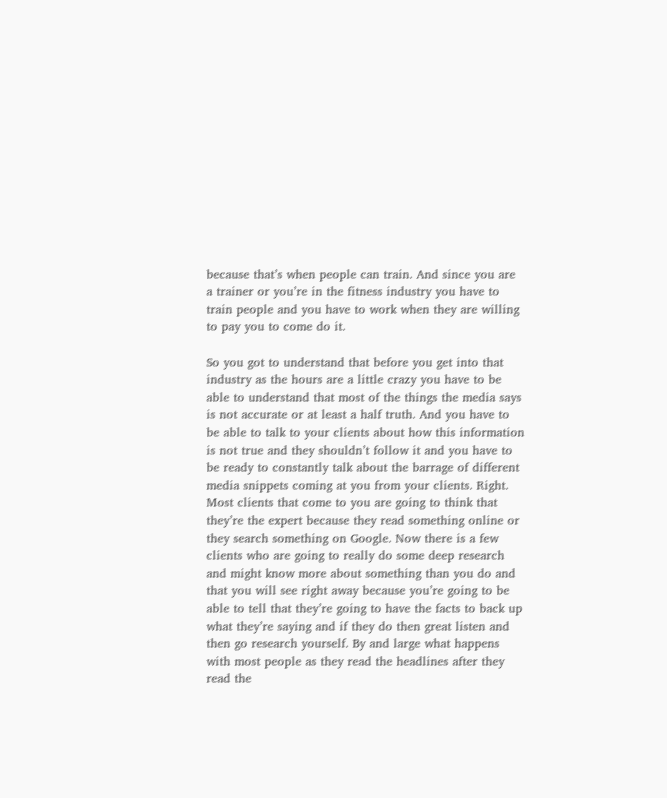because that’s when people can train. And since you are a trainer or you’re in the fitness industry you have to train people and you have to work when they are willing to pay you to come do it.

So you got to understand that before you get into that industry as the hours are a little crazy you have to be able to understand that most of the things the media says is not accurate or at least a half truth. And you have to be able to talk to your clients about how this information is not true and they shouldn’t follow it and you have to be ready to constantly talk about the barrage of different media snippets coming at you from your clients. Right. Most clients that come to you are going to think that they’re the expert because they read something online or they search something on Google. Now there is a few clients who are going to really do some deep research and might know more about something than you do and that you will see right away because you’re going to be able to tell that they’re going to have the facts to back up what they’re saying and if they do then great listen and then go research yourself. By and large what happens with most people as they read the headlines after they read the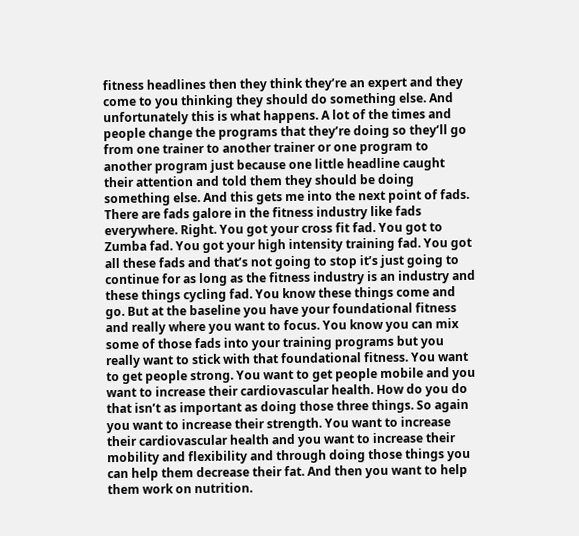fitness headlines then they think they’re an expert and they come to you thinking they should do something else. And unfortunately this is what happens. A lot of the times and people change the programs that they’re doing so they’ll go from one trainer to another trainer or one program to another program just because one little headline caught their attention and told them they should be doing something else. And this gets me into the next point of fads. There are fads galore in the fitness industry like fads everywhere. Right. You got your cross fit fad. You got to Zumba fad. You got your high intensity training fad. You got all these fads and that’s not going to stop it’s just going to continue for as long as the fitness industry is an industry and these things cycling fad. You know these things come and go. But at the baseline you have your foundational fitness and really where you want to focus. You know you can mix some of those fads into your training programs but you really want to stick with that foundational fitness. You want to get people strong. You want to get people mobile and you want to increase their cardiovascular health. How do you do that isn’t as important as doing those three things. So again you want to increase their strength. You want to increase their cardiovascular health and you want to increase their mobility and flexibility and through doing those things you can help them decrease their fat. And then you want to help them work on nutrition.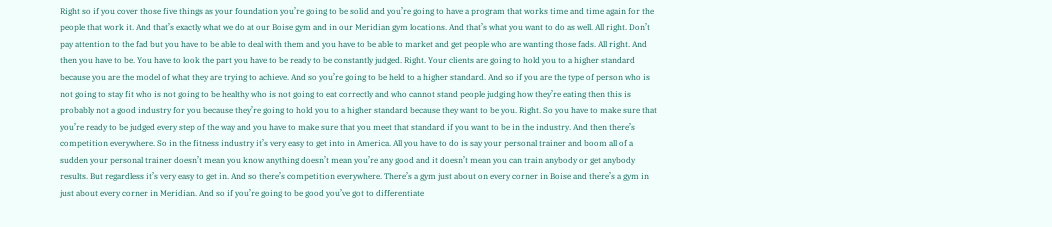Right so if you cover those five things as your foundation you’re going to be solid and you’re going to have a program that works time and time again for the people that work it. And that’s exactly what we do at our Boise gym and in our Meridian gym locations. And that’s what you want to do as well. All right. Don’t pay attention to the fad but you have to be able to deal with them and you have to be able to market and get people who are wanting those fads. All right. And then you have to be. You have to look the part you have to be ready to be constantly judged. Right. Your clients are going to hold you to a higher standard because you are the model of what they are trying to achieve. And so you’re going to be held to a higher standard. And so if you are the type of person who is not going to stay fit who is not going to be healthy who is not going to eat correctly and who cannot stand people judging how they’re eating then this is probably not a good industry for you because they’re going to hold you to a higher standard because they want to be you. Right. So you have to make sure that you’re ready to be judged every step of the way and you have to make sure that you meet that standard if you want to be in the industry. And then there’s competition everywhere. So in the fitness industry it’s very easy to get into in America. All you have to do is say your personal trainer and boom all of a sudden your personal trainer doesn’t mean you know anything doesn’t mean you’re any good and it doesn’t mean you can train anybody or get anybody results. But regardless it’s very easy to get in. And so there’s competition everywhere. There’s a gym just about on every corner in Boise and there’s a gym in just about every corner in Meridian. And so if you’re going to be good you’ve got to differentiate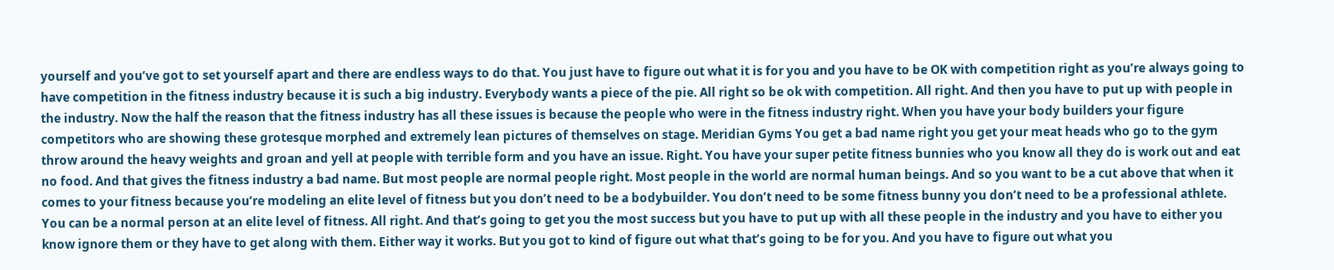yourself and you’ve got to set yourself apart and there are endless ways to do that. You just have to figure out what it is for you and you have to be OK with competition right as you’re always going to have competition in the fitness industry because it is such a big industry. Everybody wants a piece of the pie. All right so be ok with competition. All right. And then you have to put up with people in the industry. Now the half the reason that the fitness industry has all these issues is because the people who were in the fitness industry right. When you have your body builders your figure competitors who are showing these grotesque morphed and extremely lean pictures of themselves on stage. Meridian Gyms You get a bad name right you get your meat heads who go to the gym throw around the heavy weights and groan and yell at people with terrible form and you have an issue. Right. You have your super petite fitness bunnies who you know all they do is work out and eat no food. And that gives the fitness industry a bad name. But most people are normal people right. Most people in the world are normal human beings. And so you want to be a cut above that when it comes to your fitness because you’re modeling an elite level of fitness but you don’t need to be a bodybuilder. You don’t need to be some fitness bunny you don’t need to be a professional athlete. You can be a normal person at an elite level of fitness. All right. And that’s going to get you the most success but you have to put up with all these people in the industry and you have to either you know ignore them or they have to get along with them. Either way it works. But you got to kind of figure out what that’s going to be for you. And you have to figure out what you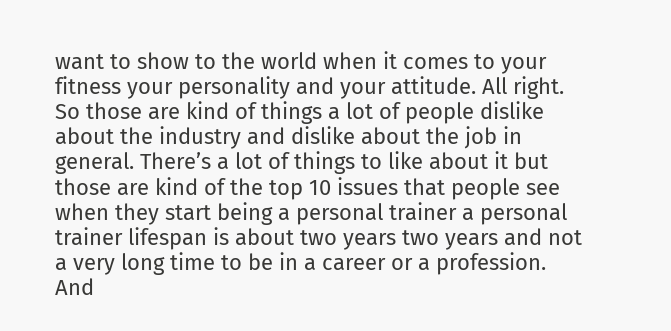want to show to the world when it comes to your fitness your personality and your attitude. All right. So those are kind of things a lot of people dislike about the industry and dislike about the job in general. There’s a lot of things to like about it but those are kind of the top 10 issues that people see when they start being a personal trainer a personal trainer lifespan is about two years two years and not a very long time to be in a career or a profession. And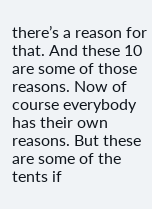there’s a reason for that. And these 10 are some of those reasons. Now of course everybody has their own reasons. But these are some of the tents if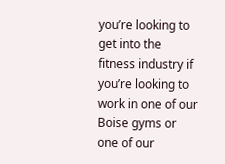you’re looking to get into the fitness industry if you’re looking to work in one of our Boise gyms or one of our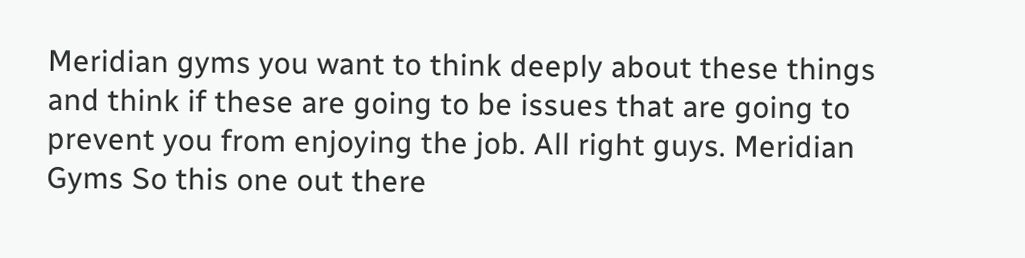Meridian gyms you want to think deeply about these things and think if these are going to be issues that are going to prevent you from enjoying the job. All right guys. Meridian Gyms So this one out there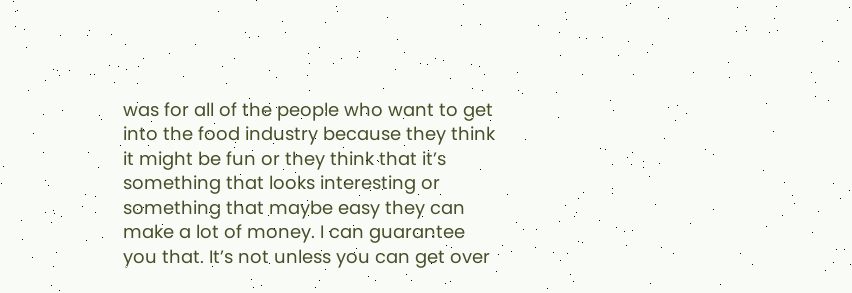was for all of the people who want to get into the food industry because they think it might be fun or they think that it’s something that looks interesting or something that maybe easy they can make a lot of money. I can guarantee you that. It’s not unless you can get over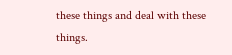these things and deal with these things.